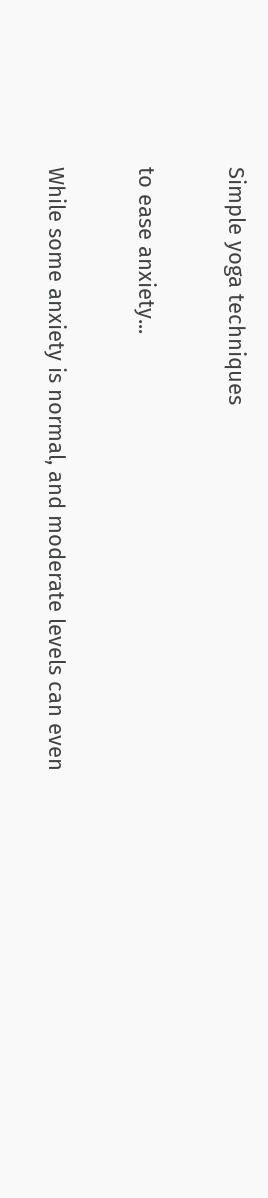Simple yoga techniques

to ease anxiety...

While some anxiety is normal, and moderate levels can even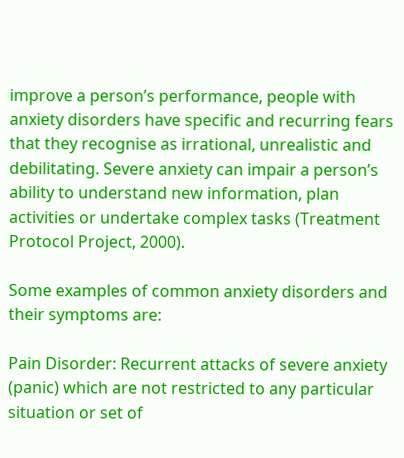improve a person’s performance, people with anxiety disorders have specific and recurring fears that they recognise as irrational, unrealistic and debilitating. Severe anxiety can impair a person’s ability to understand new information, plan activities or undertake complex tasks (Treatment Protocol Project, 2000).

Some examples of common anxiety disorders and their symptoms are:

Pain Disorder: Recurrent attacks of severe anxiety (panic) which are not restricted to any particular situation or set of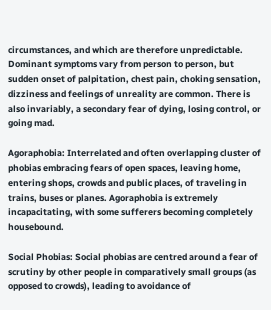circumstances, and which are therefore unpredictable. Dominant symptoms vary from person to person, but sudden onset of palpitation, chest pain, choking sensation, dizziness and feelings of unreality are common. There is also invariably, a secondary fear of dying, losing control, or going mad.

Agoraphobia: Interrelated and often overlapping cluster of phobias embracing fears of open spaces, leaving home, entering shops, crowds and public places, of traveling in trains, buses or planes. Agoraphobia is extremely incapacitating, with some sufferers becoming completely housebound.

Social Phobias: Social phobias are centred around a fear of scrutiny by other people in comparatively small groups (as opposed to crowds), leading to avoidance of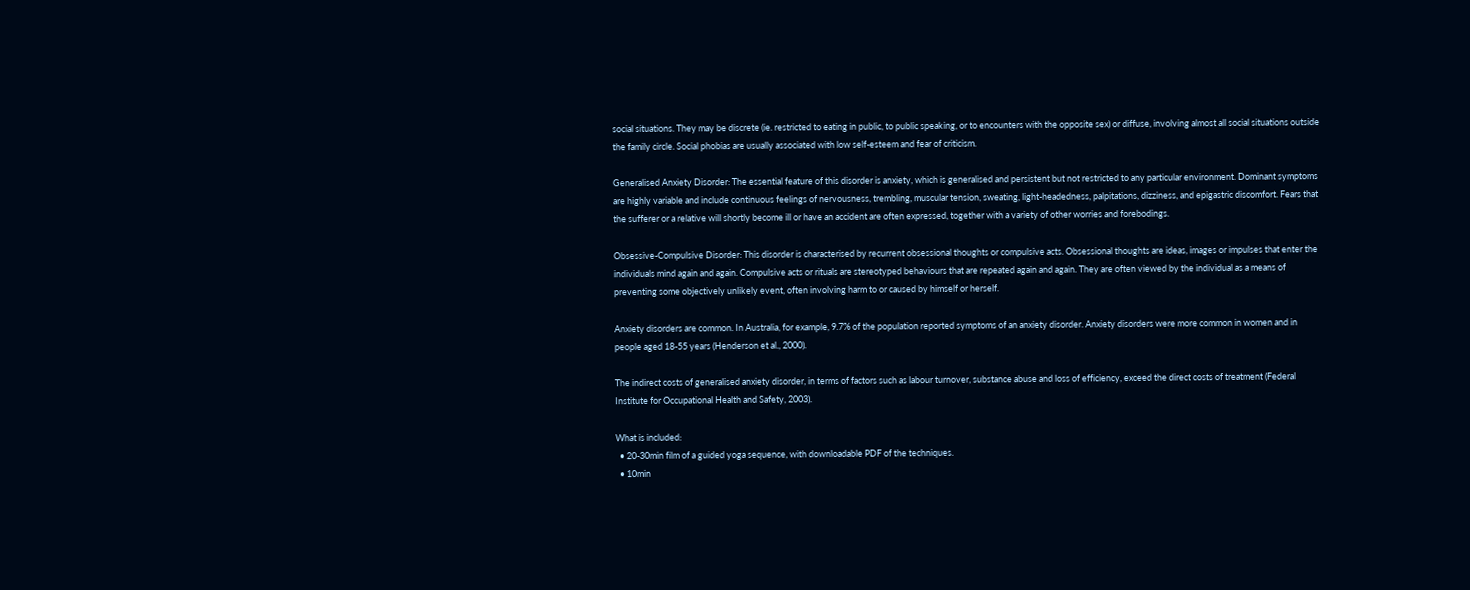social situations. They may be discrete (ie. restricted to eating in public, to public speaking, or to encounters with the opposite sex) or diffuse, involving almost all social situations outside the family circle. Social phobias are usually associated with low self-esteem and fear of criticism.

Generalised Anxiety Disorder: The essential feature of this disorder is anxiety, which is generalised and persistent but not restricted to any particular environment. Dominant symptoms are highly variable and include continuous feelings of nervousness, trembling, muscular tension, sweating, light-headedness, palpitations, dizziness, and epigastric discomfort. Fears that the sufferer or a relative will shortly become ill or have an accident are often expressed, together with a variety of other worries and forebodings.

Obsessive-Compulsive Disorder: This disorder is characterised by recurrent obsessional thoughts or compulsive acts. Obsessional thoughts are ideas, images or impulses that enter the individuals mind again and again. Compulsive acts or rituals are stereotyped behaviours that are repeated again and again. They are often viewed by the individual as a means of preventing some objectively unlikely event, often involving harm to or caused by himself or herself.

Anxiety disorders are common. In Australia, for example, 9.7% of the population reported symptoms of an anxiety disorder. Anxiety disorders were more common in women and in people aged 18-55 years (Henderson et al., 2000).

The indirect costs of generalised anxiety disorder, in terms of factors such as labour turnover, substance abuse and loss of efficiency, exceed the direct costs of treatment (Federal Institute for Occupational Health and Safety, 2003).

What is included:
  • 20-30min film of a guided yoga sequence, with downloadable PDF of the techniques.
  • 10min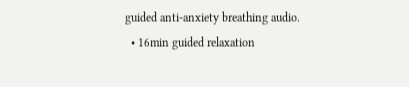guided anti-anxiety breathing audio.
  • 16min guided relaxation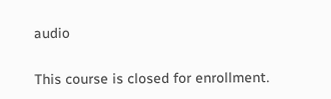audio


This course is closed for enrollment.